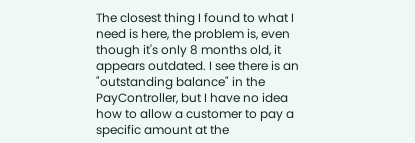The closest thing I found to what I need is here, the problem is, even though it's only 8 months old, it appears outdated. I see there is an "outstanding balance" in the PayController, but I have no idea how to allow a customer to pay a specific amount at the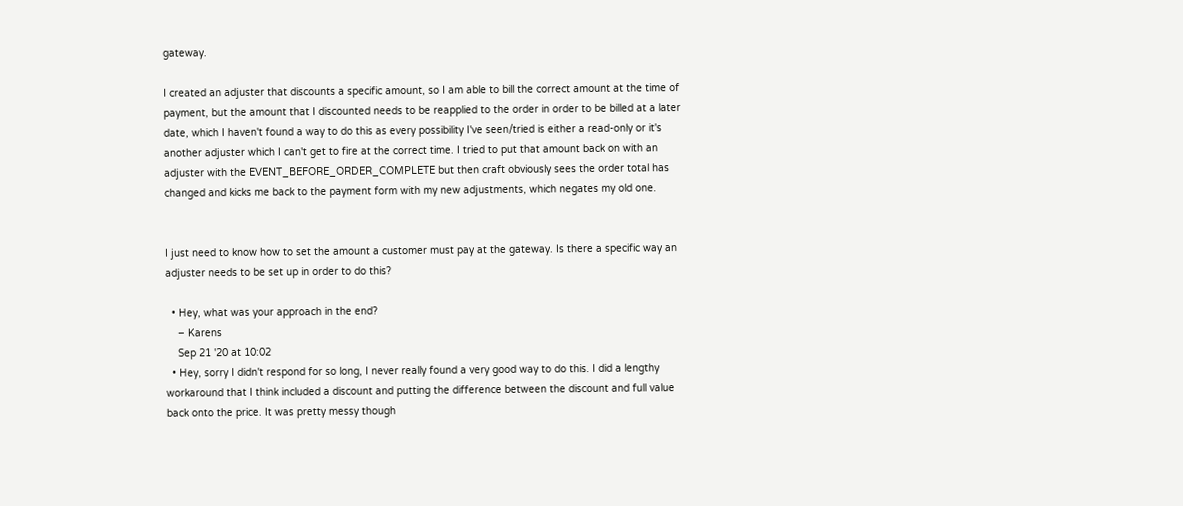gateway.

I created an adjuster that discounts a specific amount, so I am able to bill the correct amount at the time of payment, but the amount that I discounted needs to be reapplied to the order in order to be billed at a later date, which I haven't found a way to do this as every possibility I've seen/tried is either a read-only or it's another adjuster which I can't get to fire at the correct time. I tried to put that amount back on with an adjuster with the EVENT_BEFORE_ORDER_COMPLETE but then craft obviously sees the order total has changed and kicks me back to the payment form with my new adjustments, which negates my old one.


I just need to know how to set the amount a customer must pay at the gateway. Is there a specific way an adjuster needs to be set up in order to do this?

  • Hey, what was your approach in the end?
    – Karens
    Sep 21 '20 at 10:02
  • Hey, sorry I didn't respond for so long, I never really found a very good way to do this. I did a lengthy workaround that I think included a discount and putting the difference between the discount and full value back onto the price. It was pretty messy though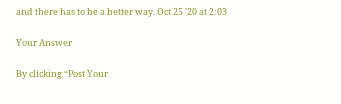and there has to be a better way. Oct 25 '20 at 2:03

Your Answer

By clicking “Post Your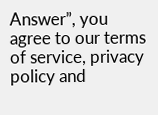Answer”, you agree to our terms of service, privacy policy and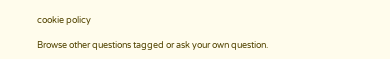cookie policy

Browse other questions tagged or ask your own question.